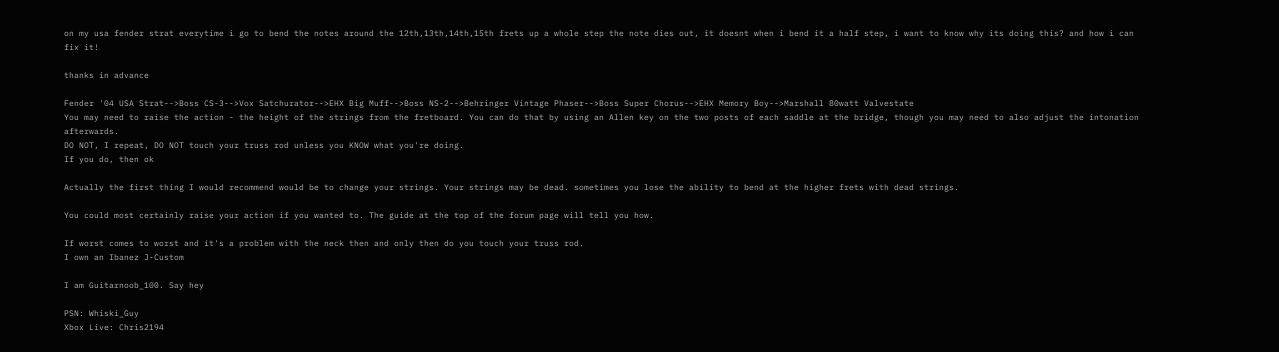on my usa fender strat everytime i go to bend the notes around the 12th,13th,14th,15th frets up a whole step the note dies out, it doesnt when i bend it a half step, i want to know why its doing this? and how i can fix it!

thanks in advance

Fender '04 USA Strat-->Boss CS-3-->Vox Satchurator-->EHX Big Muff-->Boss NS-2-->Behringer Vintage Phaser-->Boss Super Chorus-->EHX Memory Boy-->Marshall 80watt Valvestate
You may need to raise the action - the height of the strings from the fretboard. You can do that by using an Allen key on the two posts of each saddle at the bridge, though you may need to also adjust the intonation afterwards.
DO NOT, I repeat, DO NOT touch your truss rod unless you KNOW what you're doing.
If you do, then ok

Actually the first thing I would recommend would be to change your strings. Your strings may be dead. sometimes you lose the ability to bend at the higher frets with dead strings.

You could most certainly raise your action if you wanted to. The guide at the top of the forum page will tell you how.

If worst comes to worst and it's a problem with the neck then and only then do you touch your truss rod.
I own an Ibanez J-Custom

I am Guitarnoob_100. Say hey

PSN: Whiski_Guy
Xbox Live: Chris2194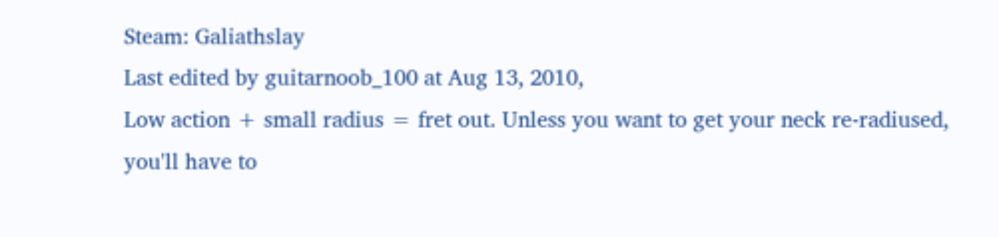Steam: Galiathslay
Last edited by guitarnoob_100 at Aug 13, 2010,
Low action + small radius = fret out. Unless you want to get your neck re-radiused, you'll have to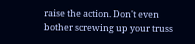raise the action. Don't even bother screwing up your truss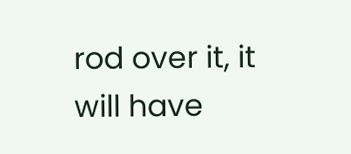rod over it, it will have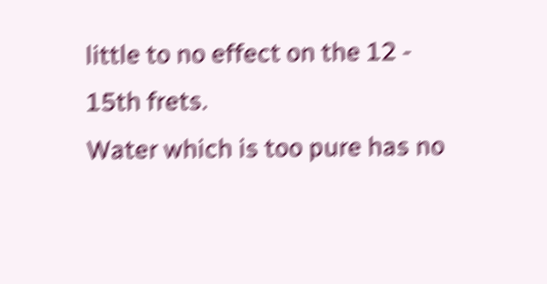little to no effect on the 12 - 15th frets.
Water which is too pure has no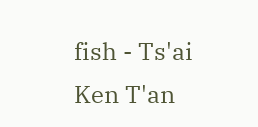fish - Ts'ai Ken T'an